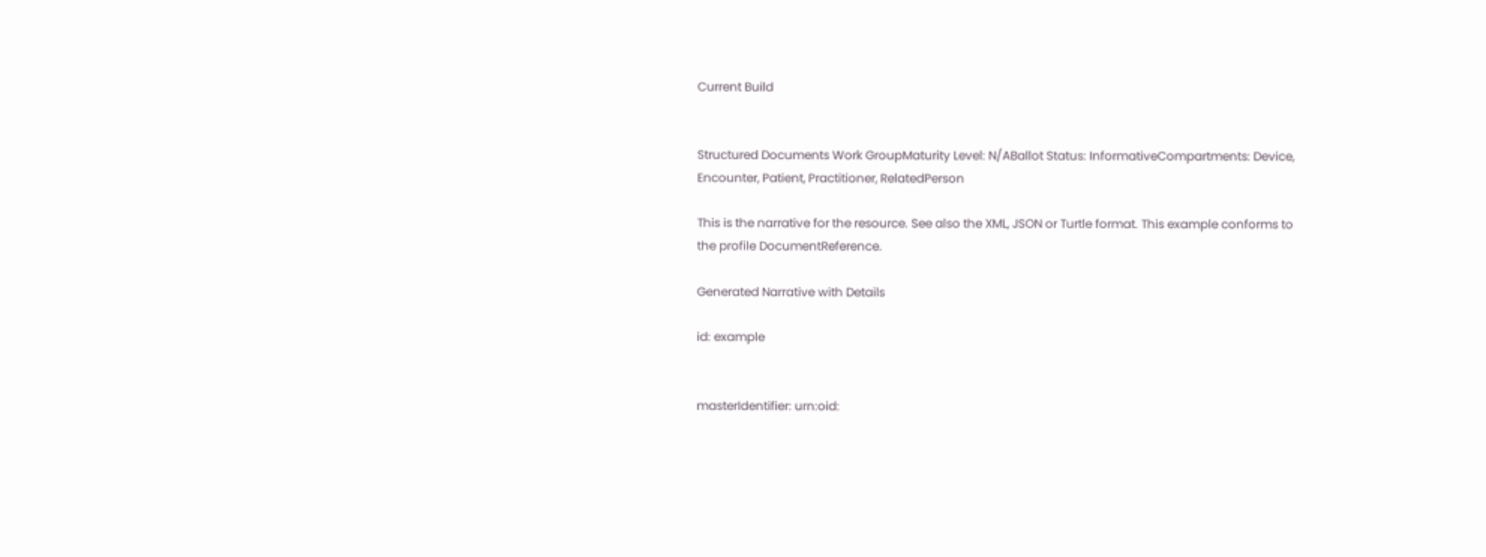Current Build


Structured Documents Work GroupMaturity Level: N/ABallot Status: InformativeCompartments: Device, Encounter, Patient, Practitioner, RelatedPerson

This is the narrative for the resource. See also the XML, JSON or Turtle format. This example conforms to the profile DocumentReference.

Generated Narrative with Details

id: example


masterIdentifier: urn:oid: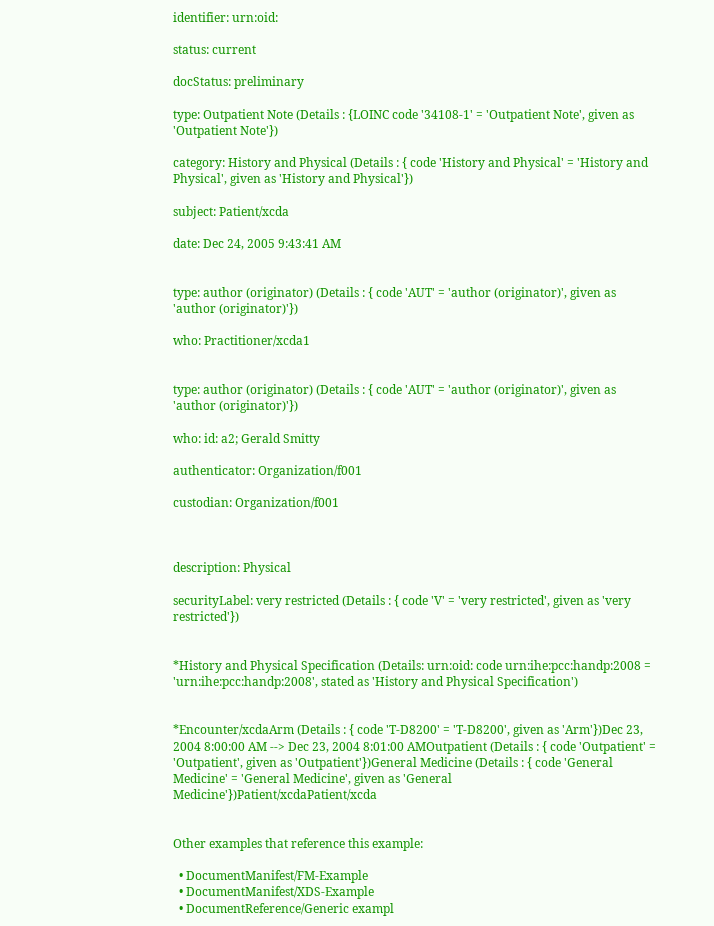identifier: urn:oid:

status: current

docStatus: preliminary

type: Outpatient Note (Details : {LOINC code '34108-1' = 'Outpatient Note', given as 'Outpatient Note'})

category: History and Physical (Details : { code 'History and Physical' = 'History and Physical', given as 'History and Physical'})

subject: Patient/xcda

date: Dec 24, 2005 9:43:41 AM


type: author (originator) (Details : { code 'AUT' = 'author (originator)', given as 'author (originator)'})

who: Practitioner/xcda1


type: author (originator) (Details : { code 'AUT' = 'author (originator)', given as 'author (originator)'})

who: id: a2; Gerald Smitty

authenticator: Organization/f001

custodian: Organization/f001



description: Physical

securityLabel: very restricted (Details : { code 'V' = 'very restricted', given as 'very restricted'})


*History and Physical Specification (Details: urn:oid: code urn:ihe:pcc:handp:2008 = 'urn:ihe:pcc:handp:2008', stated as 'History and Physical Specification')


*Encounter/xcdaArm (Details : { code 'T-D8200' = 'T-D8200', given as 'Arm'})Dec 23, 2004 8:00:00 AM --> Dec 23, 2004 8:01:00 AMOutpatient (Details : { code 'Outpatient' = 'Outpatient', given as 'Outpatient'})General Medicine (Details : { code 'General Medicine' = 'General Medicine', given as 'General Medicine'})Patient/xcdaPatient/xcda


Other examples that reference this example:

  • DocumentManifest/FM-Example
  • DocumentManifest/XDS-Example
  • DocumentReference/Generic exampl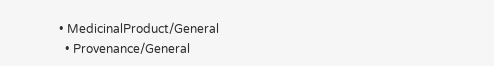• MedicinalProduct/General
  • Provenance/General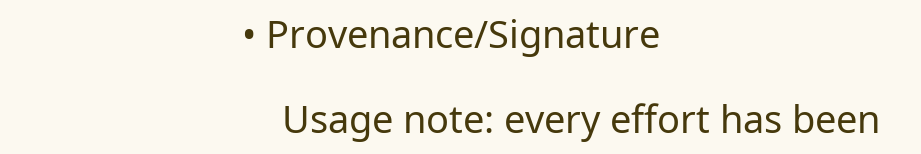• Provenance/Signature

    Usage note: every effort has been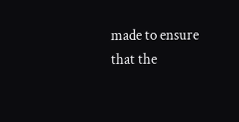made to ensure that the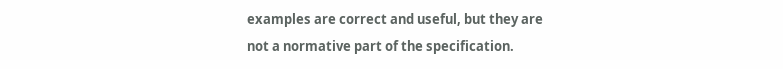examples are correct and useful, but they are not a normative part of the specification.